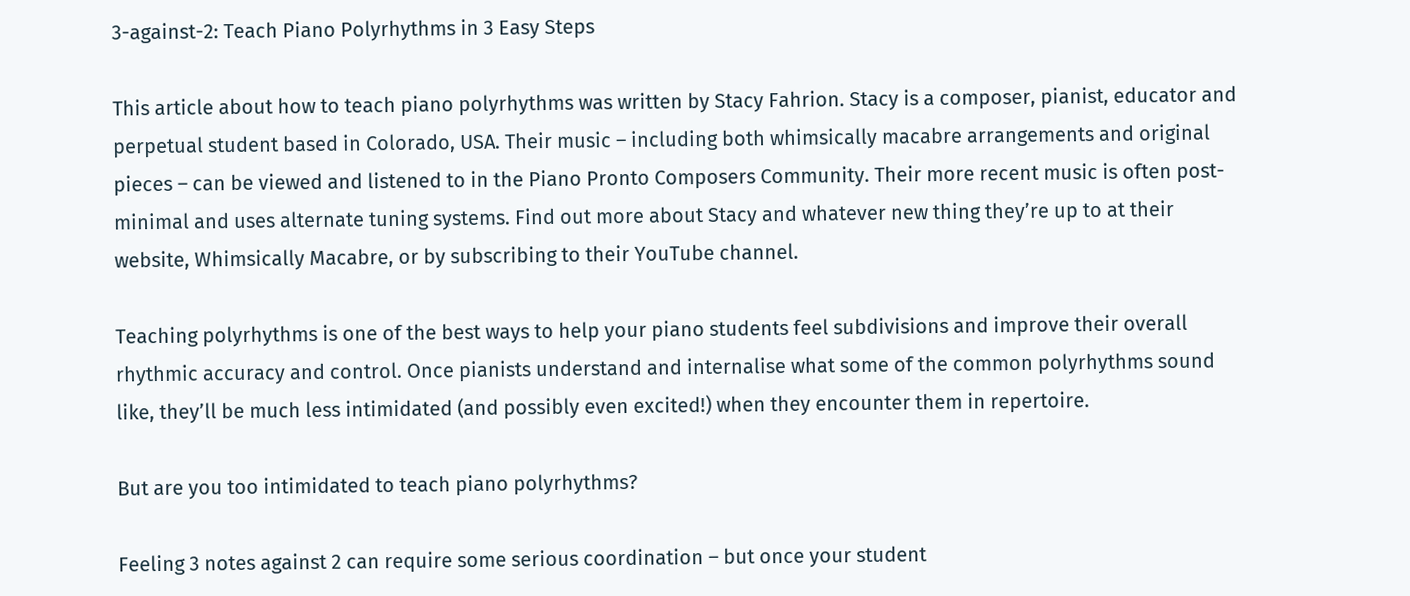3-against-2: Teach Piano Polyrhythms in 3 Easy Steps

This article about how to teach piano polyrhythms was written by Stacy Fahrion. Stacy is a composer, pianist, educator and perpetual student based in Colorado, USA. Their music – including both whimsically macabre arrangements and original pieces – can be viewed and listened to in the Piano Pronto Composers Community. Their more recent music is often post-minimal and uses alternate tuning systems. Find out more about Stacy and whatever new thing they’re up to at their website, Whimsically Macabre, or by subscribing to their YouTube channel.

Teaching polyrhythms is one of the best ways to help your piano students feel subdivisions and improve their overall rhythmic accuracy and control. Once pianists understand and internalise what some of the common polyrhythms sound like, they’ll be much less intimidated (and possibly even excited!) when they encounter them in repertoire.

But are you too intimidated to teach piano polyrhythms?

Feeling 3 notes against 2 can require some serious coordination – but once your student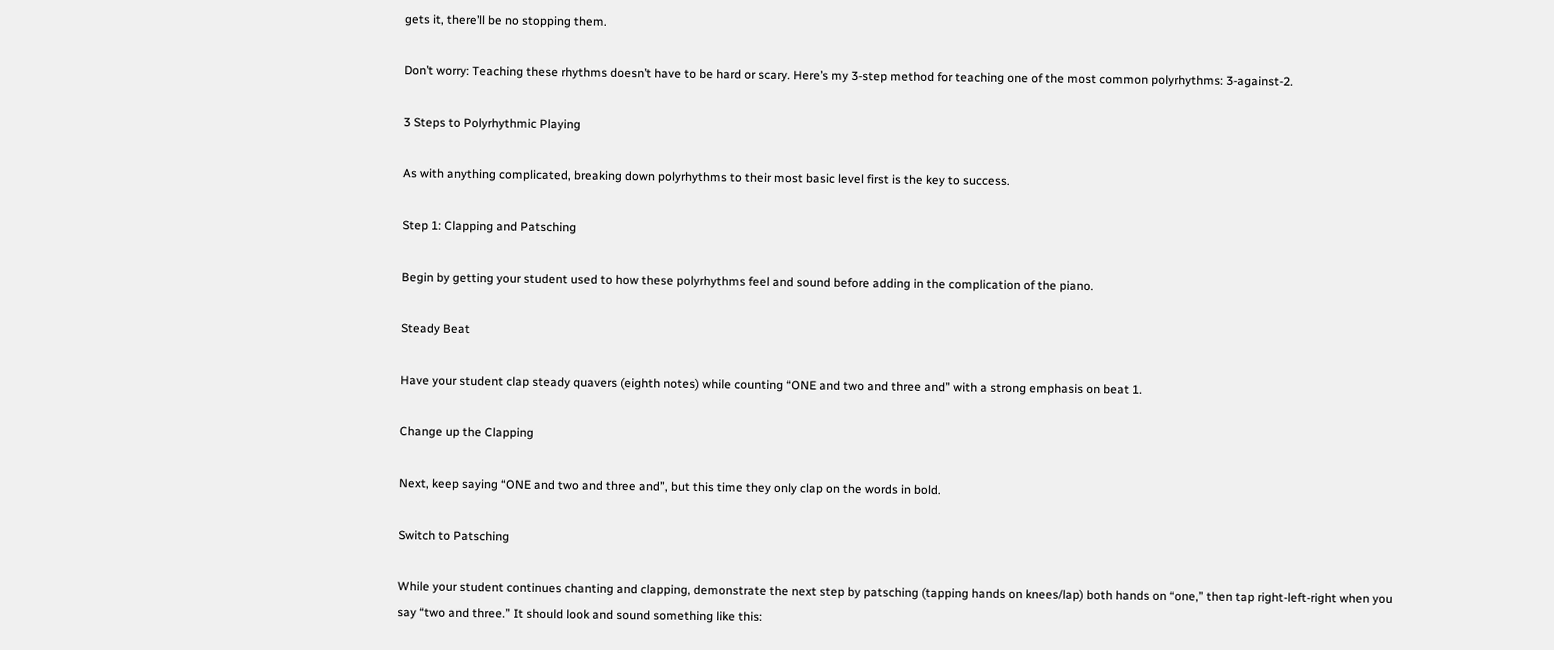gets it, there’ll be no stopping them.

Don’t worry: Teaching these rhythms doesn’t have to be hard or scary. Here’s my 3-step method for teaching one of the most common polyrhythms: 3-against-2.

3 Steps to Polyrhythmic Playing

As with anything complicated, breaking down polyrhythms to their most basic level first is the key to success.

Step 1: Clapping and Patsching

Begin by getting your student used to how these polyrhythms feel and sound before adding in the complication of the piano.

Steady Beat

Have your student clap steady quavers (eighth notes) while counting “ONE and two and three and” with a strong emphasis on beat 1.

Change up the Clapping

Next, keep saying “ONE and two and three and”, but this time they only clap on the words in bold.

Switch to Patsching

While your student continues chanting and clapping, demonstrate the next step by patsching (tapping hands on knees/lap) both hands on “one,” then tap right-left-right when you say “two and three.” It should look and sound something like this: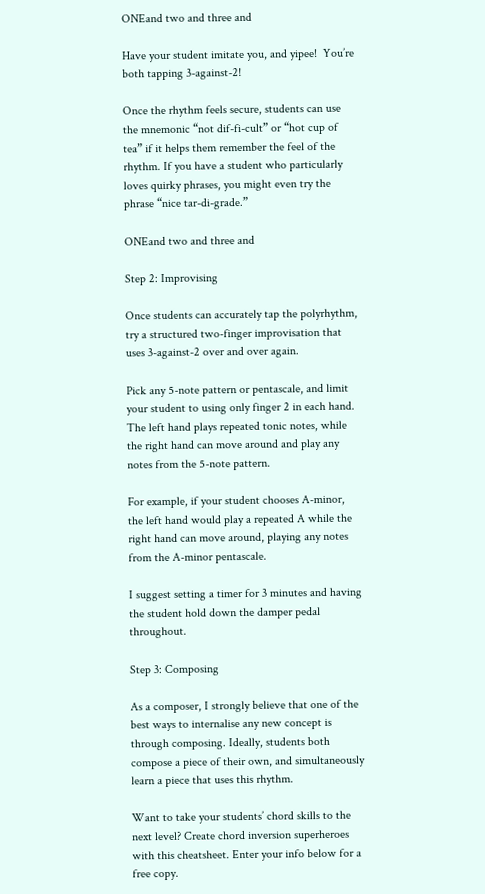ONEand two and three and

Have your student imitate you, and yipee!  You’re both tapping 3-against-2!

Once the rhythm feels secure, students can use the mnemonic “not dif-fi-cult” or “hot cup of tea” if it helps them remember the feel of the rhythm. If you have a student who particularly loves quirky phrases, you might even try the phrase “nice tar-di-grade.”

ONEand two and three and

Step 2: Improvising

Once students can accurately tap the polyrhythm, try a structured two-finger improvisation that uses 3-against-2 over and over again.

Pick any 5-note pattern or pentascale, and limit your student to using only finger 2 in each hand. The left hand plays repeated tonic notes, while the right hand can move around and play any notes from the 5-note pattern.

For example, if your student chooses A-minor, the left hand would play a repeated A while the right hand can move around, playing any notes from the A-minor pentascale.

I suggest setting a timer for 3 minutes and having the student hold down the damper pedal throughout.

Step 3: Composing

As a composer, I strongly believe that one of the best ways to internalise any new concept is through composing. Ideally, students both compose a piece of their own, and simultaneously learn a piece that uses this rhythm.

Want to take your students’ chord skills to the next level? Create chord inversion superheroes with this cheatsheet. Enter your info below for a free copy.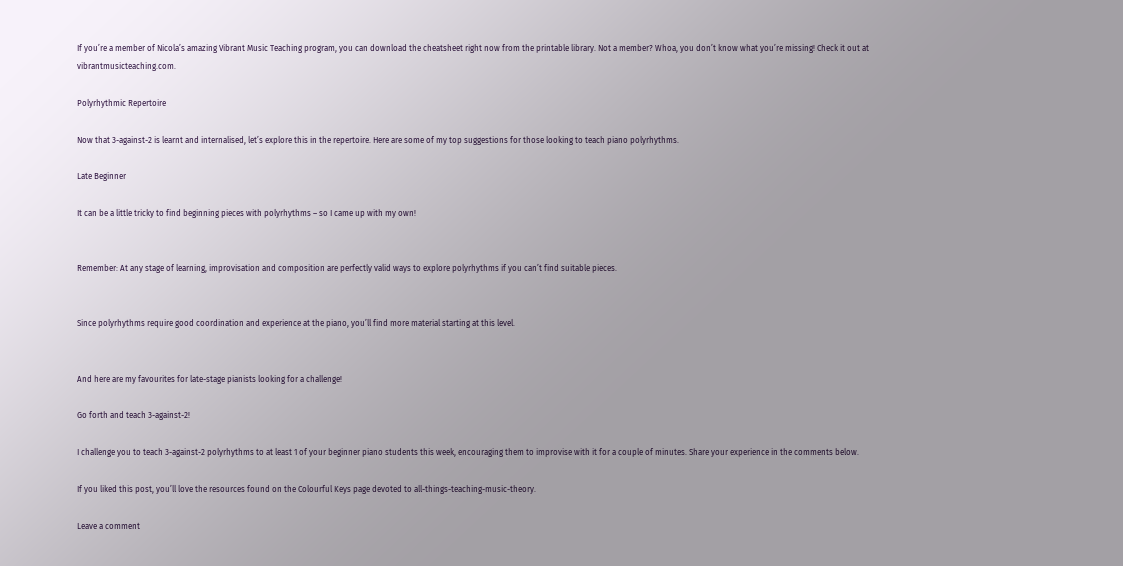If you’re a member of Nicola’s amazing Vibrant Music Teaching program, you can download the cheatsheet right now from the printable library. Not a member? Whoa, you don’t know what you’re missing! Check it out at vibrantmusicteaching.com.

Polyrhythmic Repertoire

Now that 3-against-2 is learnt and internalised, let’s explore this in the repertoire. Here are some of my top suggestions for those looking to teach piano polyrhythms.

Late Beginner

It can be a little tricky to find beginning pieces with polyrhythms – so I came up with my own!


Remember: At any stage of learning, improvisation and composition are perfectly valid ways to explore polyrhythms if you can’t find suitable pieces.


Since polyrhythms require good coordination and experience at the piano, you’ll find more material starting at this level.


And here are my favourites for late-stage pianists looking for a challenge!

Go forth and teach 3-against-2!

I challenge you to teach 3-against-2 polyrhythms to at least 1 of your beginner piano students this week, encouraging them to improvise with it for a couple of minutes. Share your experience in the comments below.

If you liked this post, you’ll love the resources found on the Colourful Keys page devoted to all-things-teaching-music-theory.

Leave a comment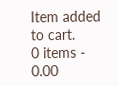Item added to cart.
0 items -  0.00